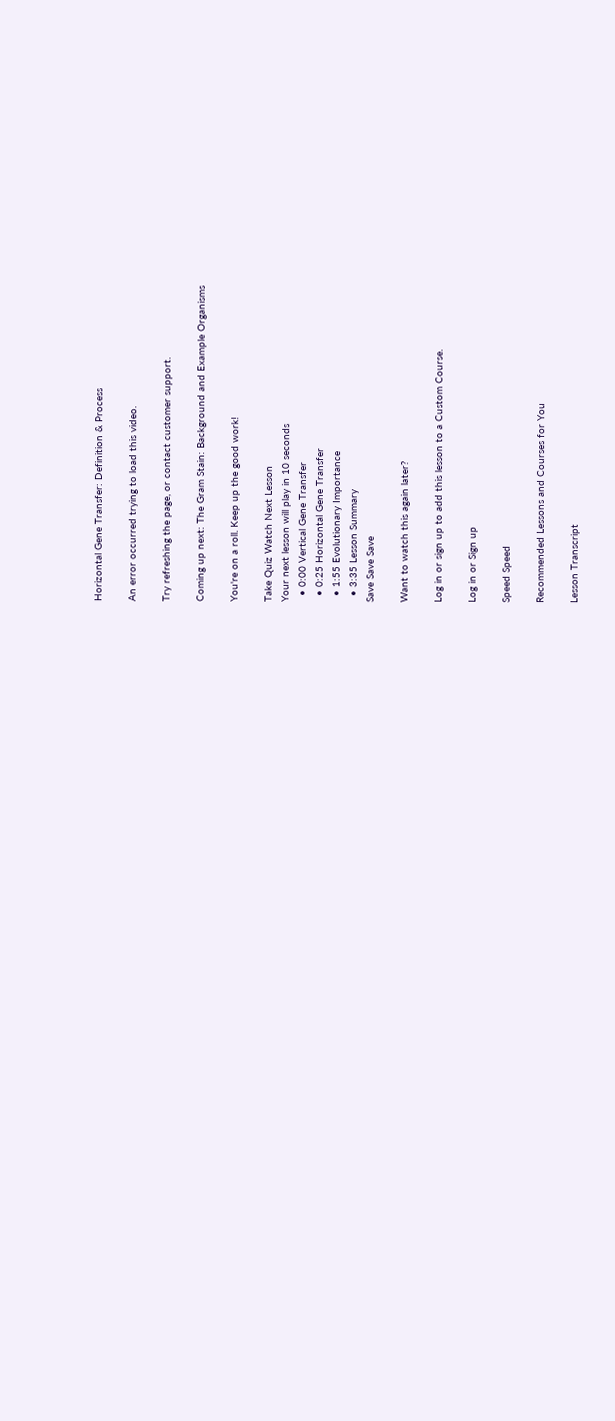Horizontal Gene Transfer: Definition & Process

An error occurred trying to load this video.

Try refreshing the page, or contact customer support.

Coming up next: The Gram Stain: Background and Example Organisms

You're on a roll. Keep up the good work!

Take Quiz Watch Next Lesson
Your next lesson will play in 10 seconds
  • 0:00 Vertical Gene Transfer
  • 0:25 Horizontal Gene Transfer
  • 1:55 Evolutionary Importance
  • 3:35 Lesson Summary
Save Save Save

Want to watch this again later?

Log in or sign up to add this lesson to a Custom Course.

Log in or Sign up

Speed Speed

Recommended Lessons and Courses for You

Lesson Transcript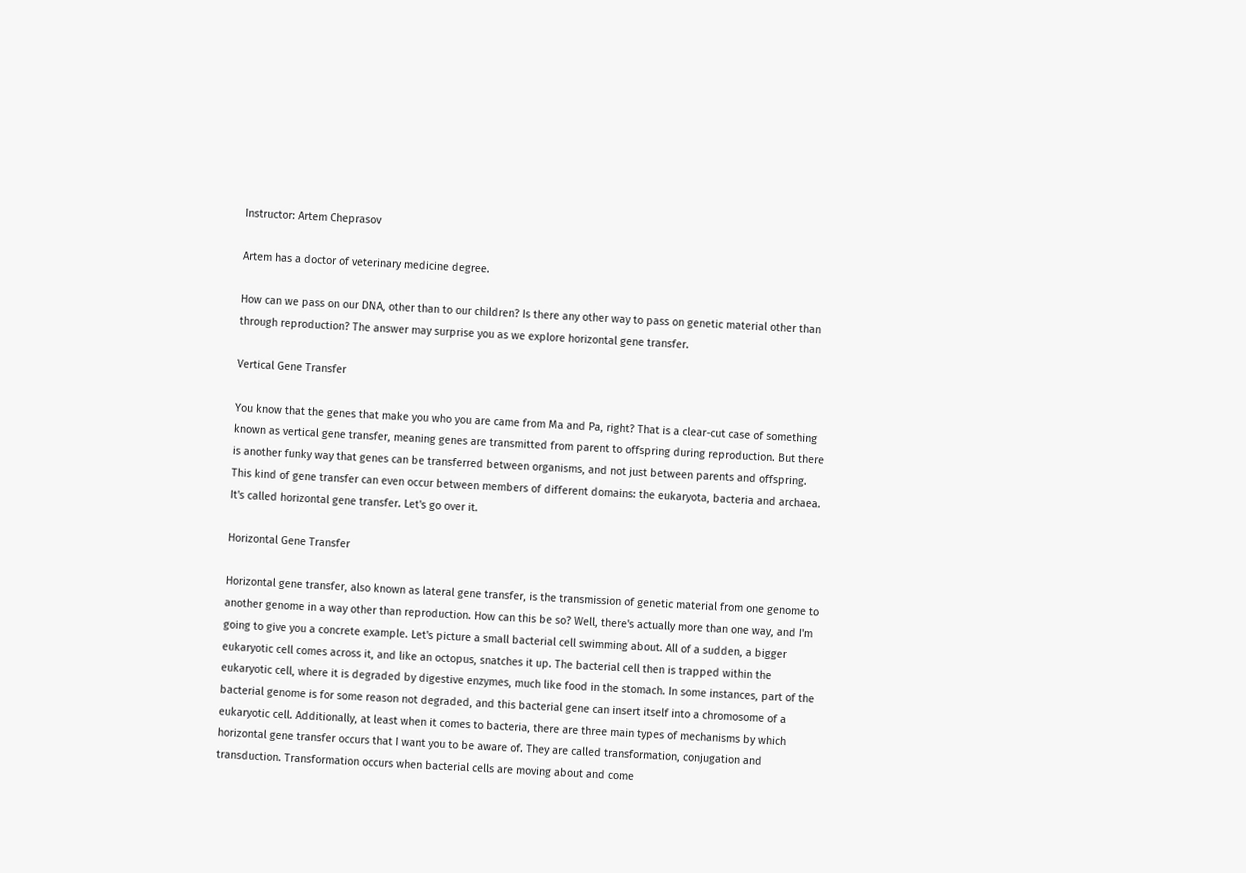Instructor: Artem Cheprasov

Artem has a doctor of veterinary medicine degree.

How can we pass on our DNA, other than to our children? Is there any other way to pass on genetic material other than through reproduction? The answer may surprise you as we explore horizontal gene transfer.

Vertical Gene Transfer

You know that the genes that make you who you are came from Ma and Pa, right? That is a clear-cut case of something known as vertical gene transfer, meaning genes are transmitted from parent to offspring during reproduction. But there is another funky way that genes can be transferred between organisms, and not just between parents and offspring. This kind of gene transfer can even occur between members of different domains: the eukaryota, bacteria and archaea. It's called horizontal gene transfer. Let's go over it.

Horizontal Gene Transfer

Horizontal gene transfer, also known as lateral gene transfer, is the transmission of genetic material from one genome to another genome in a way other than reproduction. How can this be so? Well, there's actually more than one way, and I'm going to give you a concrete example. Let's picture a small bacterial cell swimming about. All of a sudden, a bigger eukaryotic cell comes across it, and like an octopus, snatches it up. The bacterial cell then is trapped within the eukaryotic cell, where it is degraded by digestive enzymes, much like food in the stomach. In some instances, part of the bacterial genome is for some reason not degraded, and this bacterial gene can insert itself into a chromosome of a eukaryotic cell. Additionally, at least when it comes to bacteria, there are three main types of mechanisms by which horizontal gene transfer occurs that I want you to be aware of. They are called transformation, conjugation and transduction. Transformation occurs when bacterial cells are moving about and come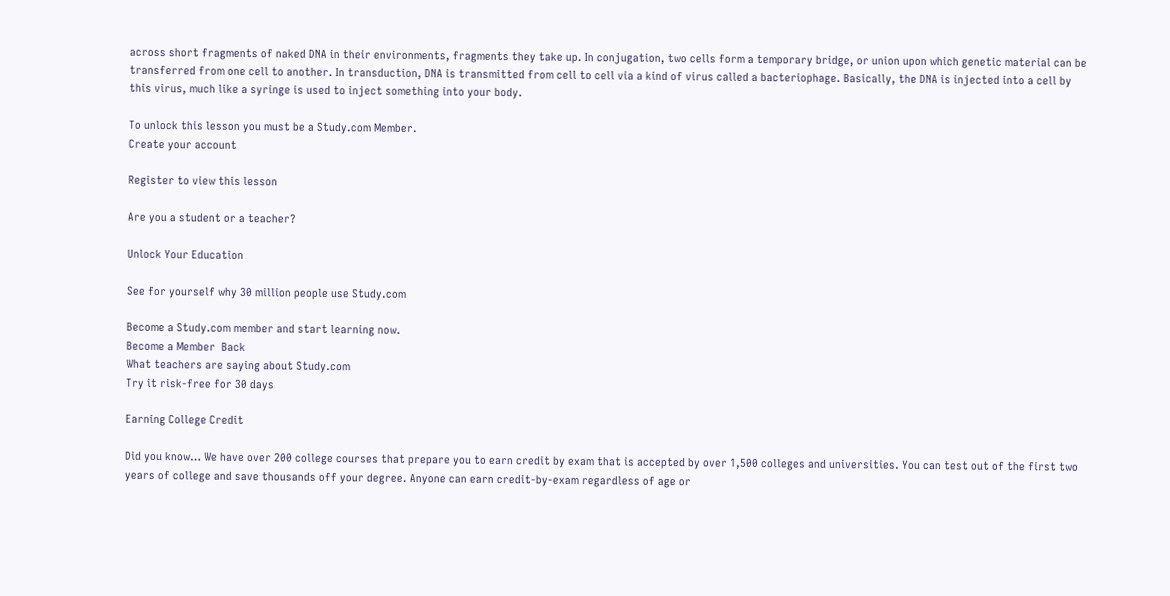across short fragments of naked DNA in their environments, fragments they take up. In conjugation, two cells form a temporary bridge, or union upon which genetic material can be transferred from one cell to another. In transduction, DNA is transmitted from cell to cell via a kind of virus called a bacteriophage. Basically, the DNA is injected into a cell by this virus, much like a syringe is used to inject something into your body.

To unlock this lesson you must be a Study.com Member.
Create your account

Register to view this lesson

Are you a student or a teacher?

Unlock Your Education

See for yourself why 30 million people use Study.com

Become a Study.com member and start learning now.
Become a Member  Back
What teachers are saying about Study.com
Try it risk-free for 30 days

Earning College Credit

Did you know… We have over 200 college courses that prepare you to earn credit by exam that is accepted by over 1,500 colleges and universities. You can test out of the first two years of college and save thousands off your degree. Anyone can earn credit-by-exam regardless of age or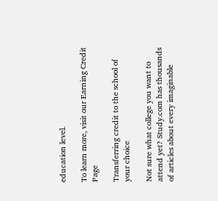education level.

To learn more, visit our Earning Credit Page

Transferring credit to the school of your choice

Not sure what college you want to attend yet? Study.com has thousands of articles about every imaginable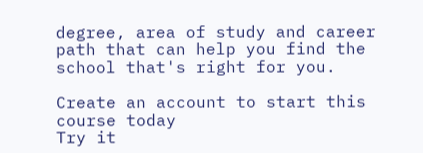degree, area of study and career path that can help you find the school that's right for you.

Create an account to start this course today
Try it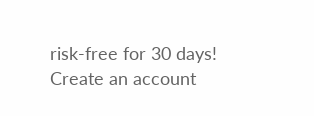risk-free for 30 days!
Create an account